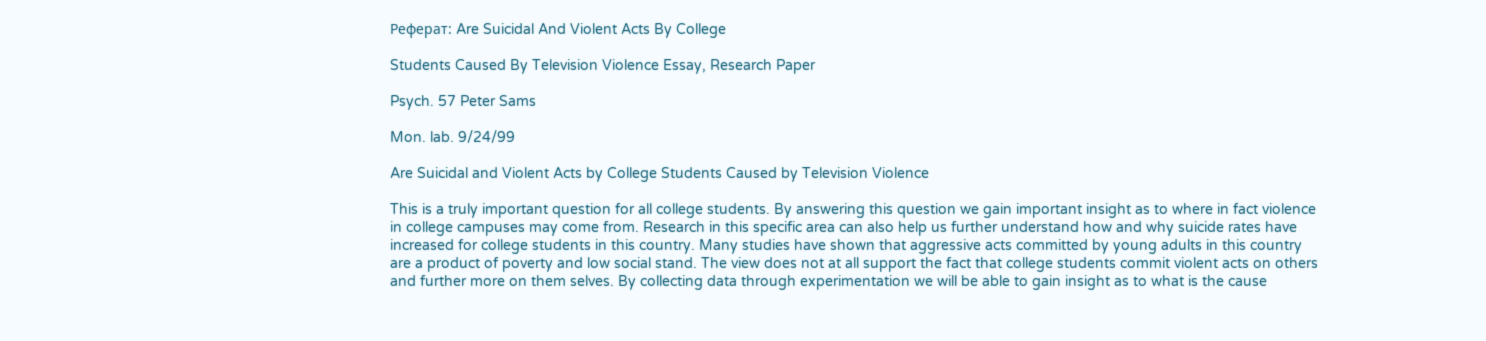Реферат: Are Suicidal And Violent Acts By College

Students Caused By Television Violence Essay, Research Paper

Psych. 57 Peter Sams

Mon. lab. 9/24/99

Are Suicidal and Violent Acts by College Students Caused by Television Violence

This is a truly important question for all college students. By answering this question we gain important insight as to where in fact violence in college campuses may come from. Research in this specific area can also help us further understand how and why suicide rates have increased for college students in this country. Many studies have shown that aggressive acts committed by young adults in this country are a product of poverty and low social stand. The view does not at all support the fact that college students commit violent acts on others and further more on them selves. By collecting data through experimentation we will be able to gain insight as to what is the cause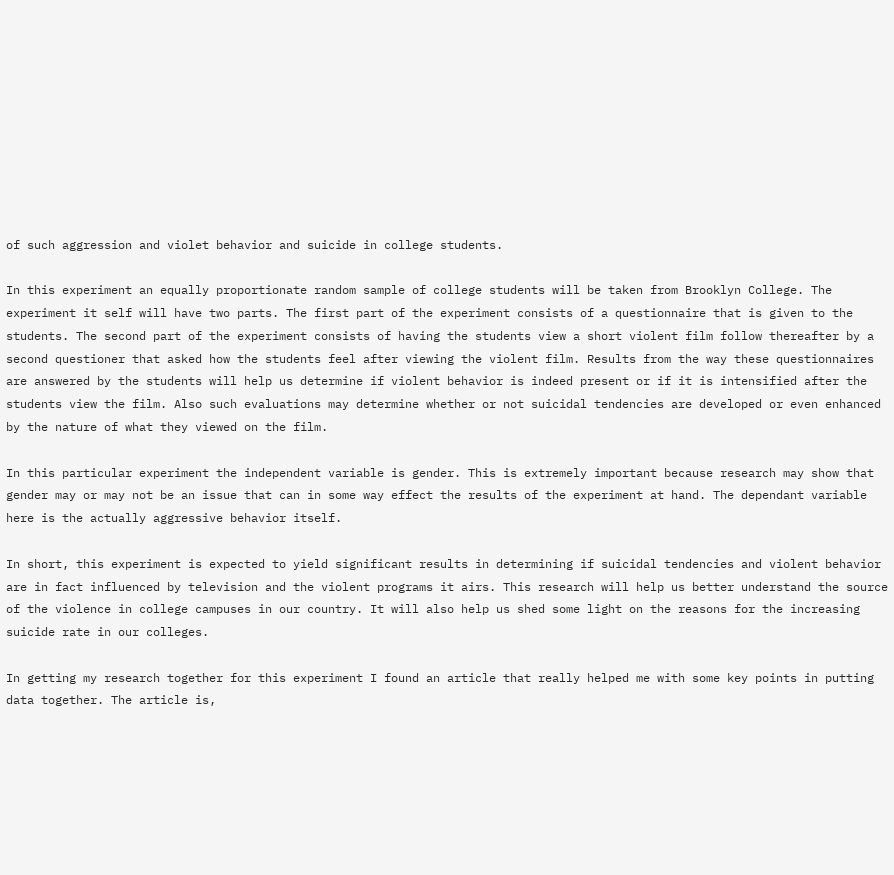of such aggression and violet behavior and suicide in college students.

In this experiment an equally proportionate random sample of college students will be taken from Brooklyn College. The experiment it self will have two parts. The first part of the experiment consists of a questionnaire that is given to the students. The second part of the experiment consists of having the students view a short violent film follow thereafter by a second questioner that asked how the students feel after viewing the violent film. Results from the way these questionnaires are answered by the students will help us determine if violent behavior is indeed present or if it is intensified after the students view the film. Also such evaluations may determine whether or not suicidal tendencies are developed or even enhanced by the nature of what they viewed on the film.

In this particular experiment the independent variable is gender. This is extremely important because research may show that gender may or may not be an issue that can in some way effect the results of the experiment at hand. The dependant variable here is the actually aggressive behavior itself.

In short, this experiment is expected to yield significant results in determining if suicidal tendencies and violent behavior are in fact influenced by television and the violent programs it airs. This research will help us better understand the source of the violence in college campuses in our country. It will also help us shed some light on the reasons for the increasing suicide rate in our colleges.

In getting my research together for this experiment I found an article that really helped me with some key points in putting data together. The article is,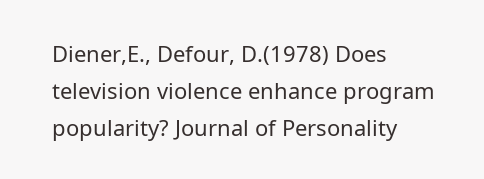Diener,E., Defour, D.(1978) Does television violence enhance program popularity? Journal of Personality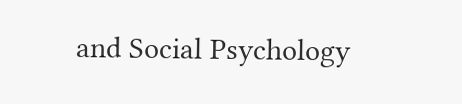and Social Psychology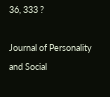36, 333 ?

Journal of Personality and Social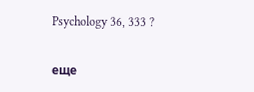Psychology 36, 333 ?

еще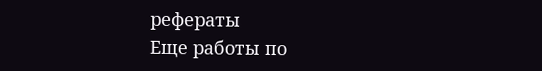рефераты
Еще работы по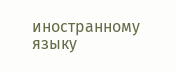иностранному языку